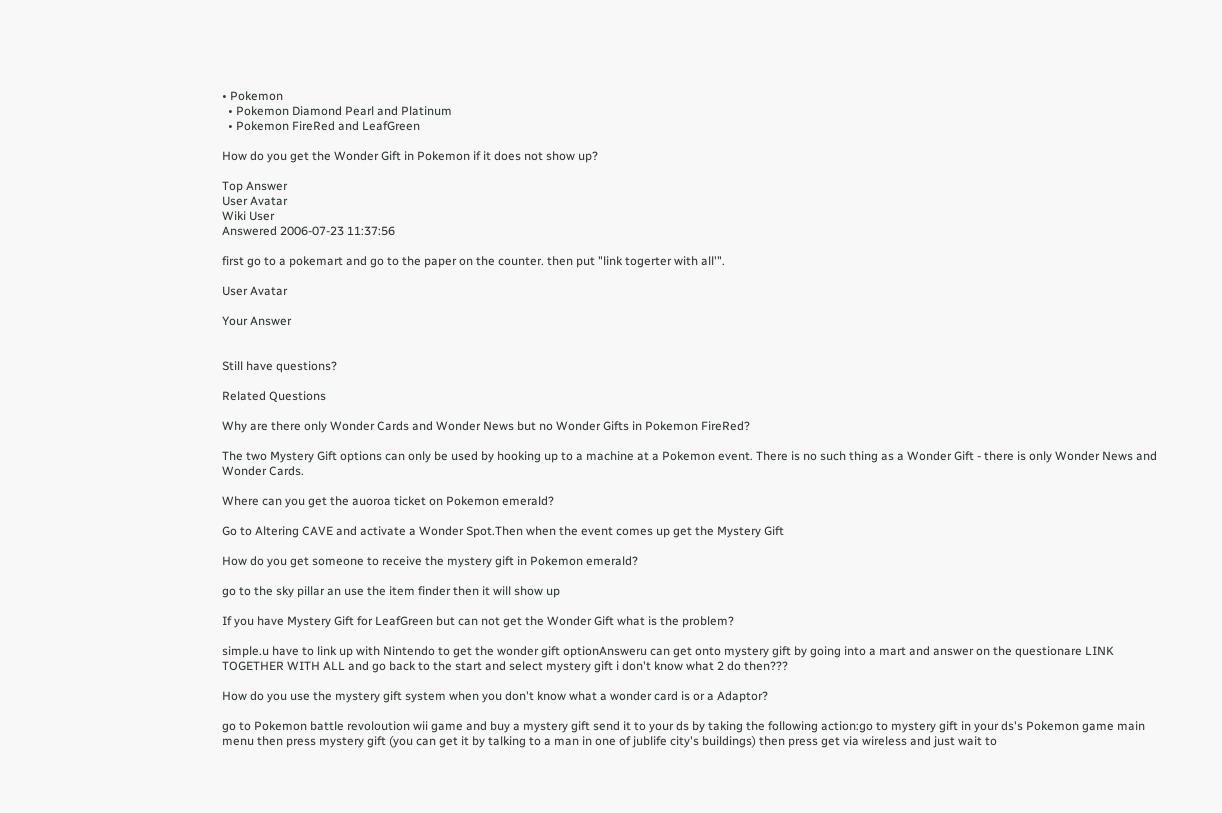• Pokemon
  • Pokemon Diamond Pearl and Platinum
  • Pokemon FireRed and LeafGreen

How do you get the Wonder Gift in Pokemon if it does not show up?

Top Answer
User Avatar
Wiki User
Answered 2006-07-23 11:37:56

first go to a pokemart and go to the paper on the counter. then put "link togerter with all'".

User Avatar

Your Answer


Still have questions?

Related Questions

Why are there only Wonder Cards and Wonder News but no Wonder Gifts in Pokemon FireRed?

The two Mystery Gift options can only be used by hooking up to a machine at a Pokemon event. There is no such thing as a Wonder Gift - there is only Wonder News and Wonder Cards.

Where can you get the auoroa ticket on Pokemon emerald?

Go to Altering CAVE and activate a Wonder Spot.Then when the event comes up get the Mystery Gift

How do you get someone to receive the mystery gift in Pokemon emerald?

go to the sky pillar an use the item finder then it will show up

If you have Mystery Gift for LeafGreen but can not get the Wonder Gift what is the problem?

simple.u have to link up with Nintendo to get the wonder gift optionAnsweru can get onto mystery gift by going into a mart and answer on the questionare LINK TOGETHER WITH ALL and go back to the start and select mystery gift i don't know what 2 do then???

How do you use the mystery gift system when you don't know what a wonder card is or a Adaptor?

go to Pokemon battle revoloution wii game and buy a mystery gift send it to your ds by taking the following action:go to mystery gift in your ds's Pokemon game main menu then press mystery gift (you can get it by talking to a man in one of jublife city's buildings) then press get via wireless and just wait to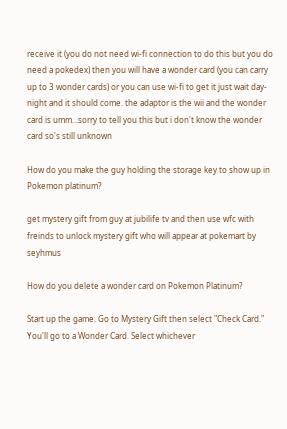receive it (you do not need wi-fi connection to do this but you do need a pokedex) then you will have a wonder card (you can carry up to 3 wonder cards) or you can use wi-fi to get it just wait day-night and it should come. the adaptor is the wii and the wonder card is umm...sorry to tell you this but i don't know the wonder card so's still unknown

How do you make the guy holding the storage key to show up in Pokemon platinum?

get mystery gift from guy at jubilife tv and then use wfc with freinds to unlock mystery gift who will appear at pokemart by seyhmus

How do you delete a wonder card on Pokemon Platinum?

Start up the game. Go to Mystery Gift then select "Check Card." You'll go to a Wonder Card. Select whichever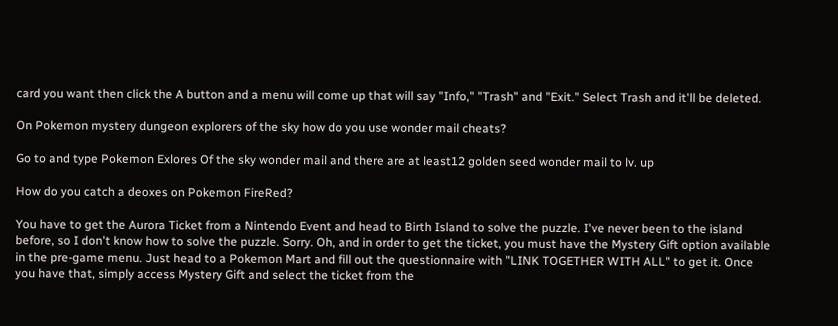card you want then click the A button and a menu will come up that will say "Info," "Trash" and "Exit." Select Trash and it'll be deleted.

On Pokemon mystery dungeon explorers of the sky how do you use wonder mail cheats?

Go to and type Pokemon Exlores Of the sky wonder mail and there are at least12 golden seed wonder mail to lv. up

How do you catch a deoxes on Pokemon FireRed?

You have to get the Aurora Ticket from a Nintendo Event and head to Birth Island to solve the puzzle. I've never been to the island before, so I don't know how to solve the puzzle. Sorry. Oh, and in order to get the ticket, you must have the Mystery Gift option available in the pre-game menu. Just head to a Pokemon Mart and fill out the questionnaire with "LINK TOGETHER WITH ALL" to get it. Once you have that, simply access Mystery Gift and select the ticket from the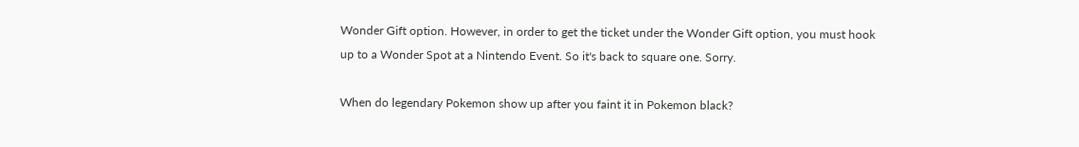Wonder Gift option. However, in order to get the ticket under the Wonder Gift option, you must hook up to a Wonder Spot at a Nintendo Event. So it's back to square one. Sorry.

When do legendary Pokemon show up after you faint it in Pokemon black?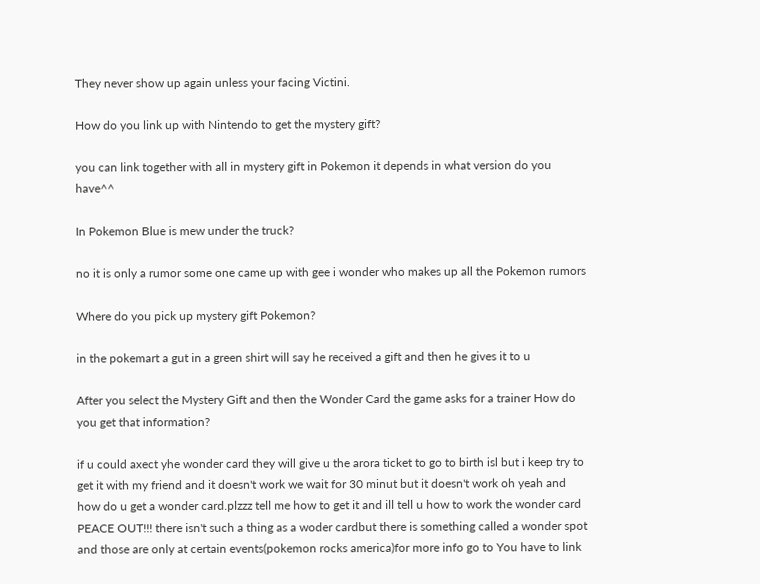They never show up again unless your facing Victini.

How do you link up with Nintendo to get the mystery gift?

you can link together with all in mystery gift in Pokemon it depends in what version do you have^^

In Pokemon Blue is mew under the truck?

no it is only a rumor some one came up with gee i wonder who makes up all the Pokemon rumors

Where do you pick up mystery gift Pokemon?

in the pokemart a gut in a green shirt will say he received a gift and then he gives it to u

After you select the Mystery Gift and then the Wonder Card the game asks for a trainer How do you get that information?

if u could axect yhe wonder card they will give u the arora ticket to go to birth isl but i keep try to get it with my friend and it doesn't work we wait for 30 minut but it doesn't work oh yeah and how do u get a wonder card.plzzz tell me how to get it and ill tell u how to work the wonder card PEACE OUT!!! there isn't such a thing as a woder cardbut there is something called a wonder spot and those are only at certain events(pokemon rocks america)for more info go to You have to link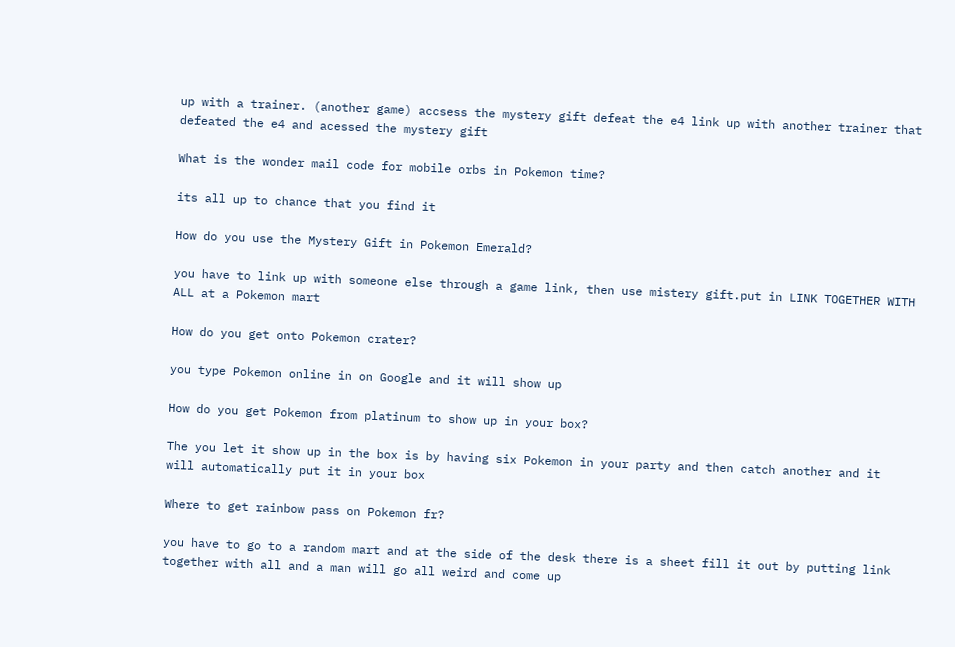up with a trainer. (another game) accsess the mystery gift defeat the e4 link up with another trainer that defeated the e4 and acessed the mystery gift

What is the wonder mail code for mobile orbs in Pokemon time?

its all up to chance that you find it

How do you use the Mystery Gift in Pokemon Emerald?

you have to link up with someone else through a game link, then use mistery gift.put in LINK TOGETHER WITH ALL at a Pokemon mart

How do you get onto Pokemon crater?

you type Pokemon online in on Google and it will show up

How do you get Pokemon from platinum to show up in your box?

The you let it show up in the box is by having six Pokemon in your party and then catch another and it will automatically put it in your box

Where to get rainbow pass on Pokemon fr?

you have to go to a random mart and at the side of the desk there is a sheet fill it out by putting link together with all and a man will go all weird and come up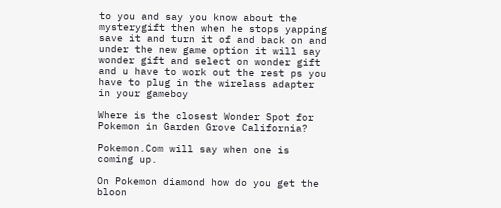to you and say you know about the mysterygift then when he stops yapping save it and turn it of and back on and under the new game option it will say wonder gift and select on wonder gift and u have to work out the rest ps you have to plug in the wirelass adapter in your gameboy

Where is the closest Wonder Spot for Pokemon in Garden Grove California?

Pokemon.Com will say when one is coming up.

On Pokemon diamond how do you get the bloon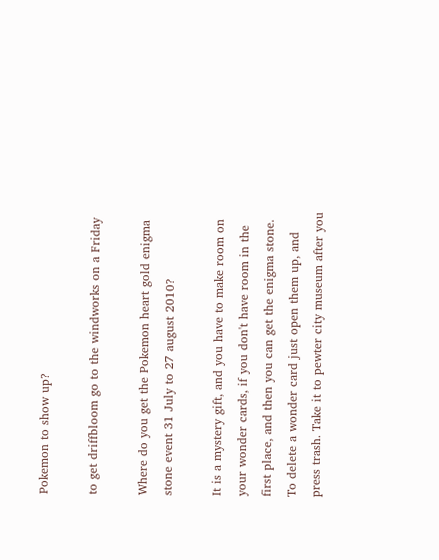Pokemon to show up?

to get driffbloom go to the windworks on a Friday

Where do you get the Pokemon heart gold enigma stone event 31 July to 27 august 2010?

It is a mystery gift, and you have to make room on your wonder cards, if you don't have room in the first place, and then you can get the enigma stone. To delete a wonder card just open them up, and press trash. Take it to pewter city museum after you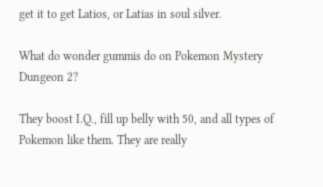get it to get Latios, or Latias in soul silver.

What do wonder gummis do on Pokemon Mystery Dungeon 2?

They boost I.Q., fill up belly with 50, and all types of Pokemon like them. They are really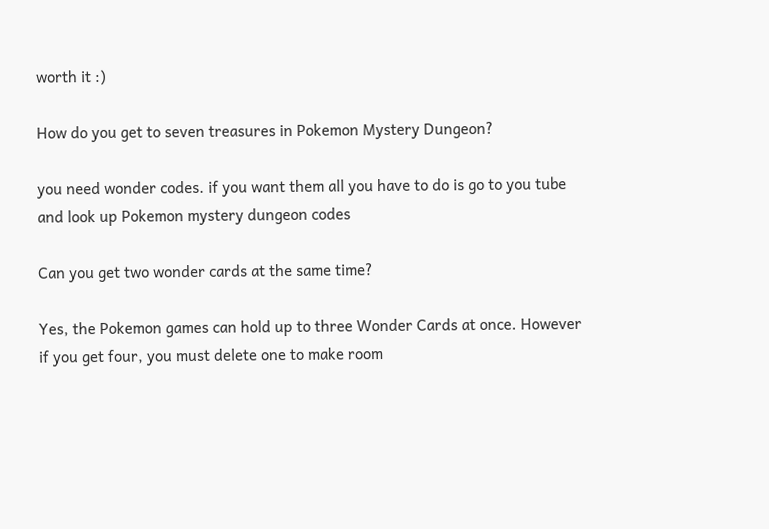worth it :)

How do you get to seven treasures in Pokemon Mystery Dungeon?

you need wonder codes. if you want them all you have to do is go to you tube and look up Pokemon mystery dungeon codes

Can you get two wonder cards at the same time?

Yes, the Pokemon games can hold up to three Wonder Cards at once. However if you get four, you must delete one to make room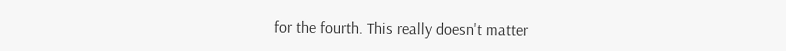for the fourth. This really doesn't matter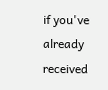if you've already received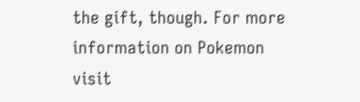the gift, though. For more information on Pokemon visit